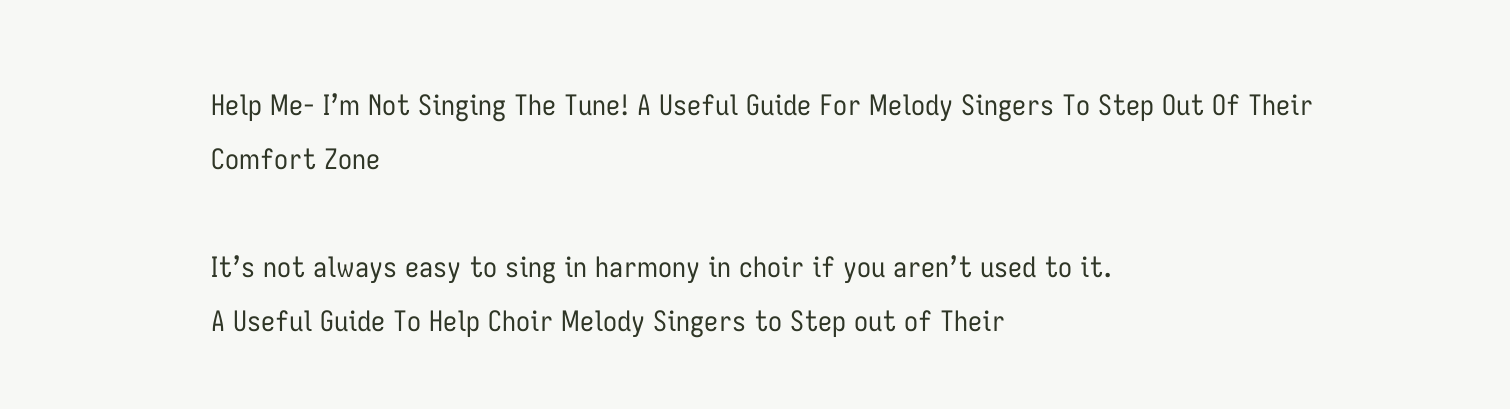Help Me- I’m Not Singing The Tune! A Useful Guide For Melody Singers To Step Out Of Their Comfort Zone

It’s not always easy to sing in harmony in choir if you aren’t used to it.
A Useful Guide To Help Choir Melody Singers to Step out of Their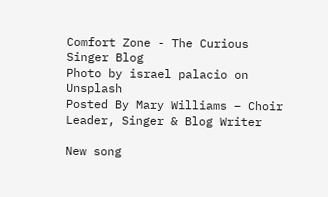Comfort Zone - The Curious Singer Blog
Photo by israel palacio on Unsplash
Posted By Mary Williams – Choir Leader, Singer & Blog Writer

New song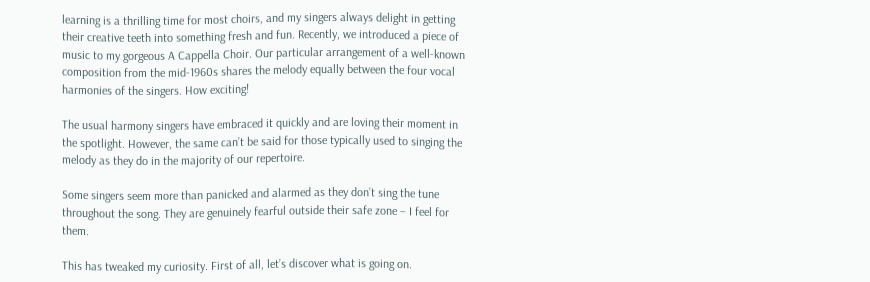learning is a thrilling time for most choirs, and my singers always delight in getting their creative teeth into something fresh and fun. Recently, we introduced a piece of music to my gorgeous A Cappella Choir. Our particular arrangement of a well-known composition from the mid-1960s shares the melody equally between the four vocal harmonies of the singers. How exciting!

The usual harmony singers have embraced it quickly and are loving their moment in the spotlight. However, the same can’t be said for those typically used to singing the melody as they do in the majority of our repertoire.

Some singers seem more than panicked and alarmed as they don’t sing the tune throughout the song. They are genuinely fearful outside their safe zone – I feel for them.

This has tweaked my curiosity. First of all, let’s discover what is going on.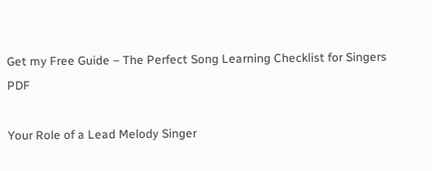Get my Free Guide – The Perfect Song Learning Checklist for Singers PDF

Your Role of a Lead Melody Singer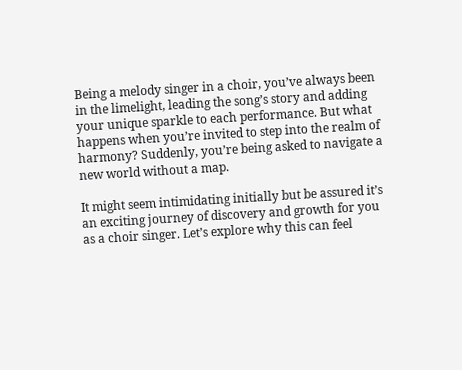Being a melody singer in a choir, you’ve always been in the limelight, leading the song’s story and adding your unique sparkle to each performance. But what happens when you’re invited to step into the realm of harmony? Suddenly, you’re being asked to navigate a new world without a map.

It might seem intimidating initially but be assured it’s an exciting journey of discovery and growth for you as a choir singer. Let’s explore why this can feel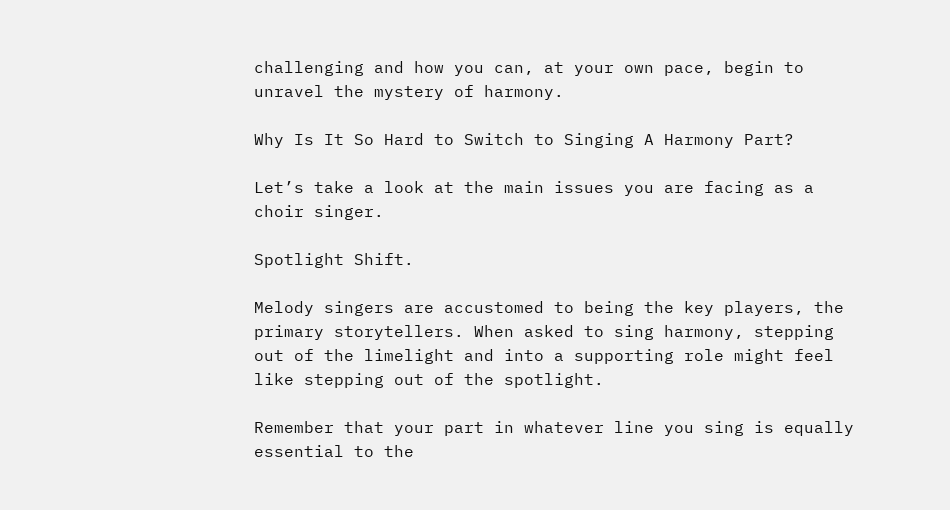challenging and how you can, at your own pace, begin to unravel the mystery of harmony.

Why Is It So Hard to Switch to Singing A Harmony Part?

Let’s take a look at the main issues you are facing as a choir singer.

Spotlight Shift.

Melody singers are accustomed to being the key players, the primary storytellers. When asked to sing harmony, stepping out of the limelight and into a supporting role might feel like stepping out of the spotlight.

Remember that your part in whatever line you sing is equally essential to the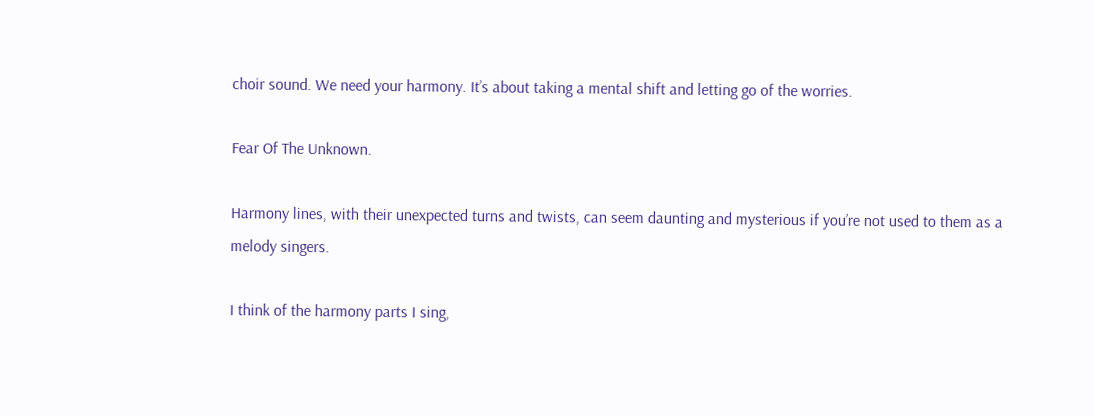choir sound. We need your harmony. It’s about taking a mental shift and letting go of the worries.

Fear Of The Unknown.

Harmony lines, with their unexpected turns and twists, can seem daunting and mysterious if you’re not used to them as a melody singers.

I think of the harmony parts I sing,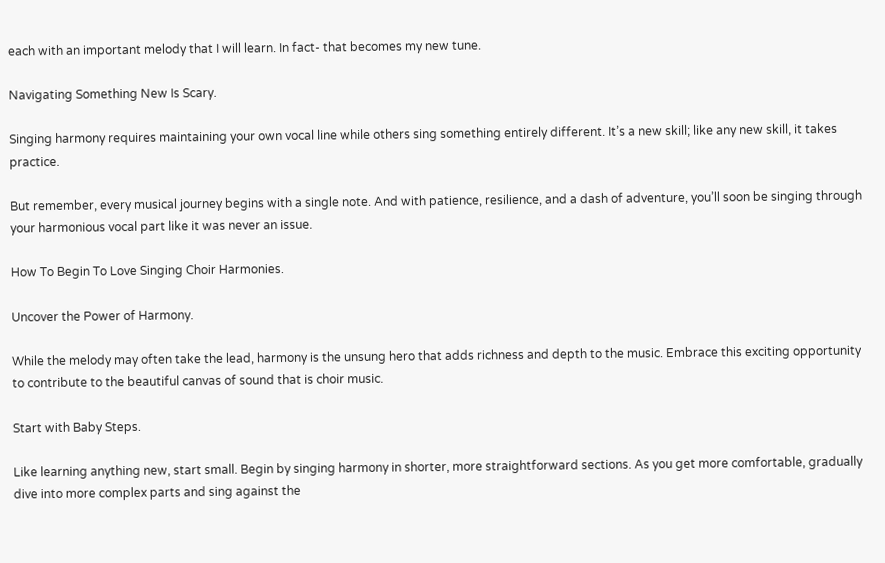each with an important melody that I will learn. In fact- that becomes my new tune.

Navigating Something New Is Scary.

Singing harmony requires maintaining your own vocal line while others sing something entirely different. It’s a new skill; like any new skill, it takes practice.

But remember, every musical journey begins with a single note. And with patience, resilience, and a dash of adventure, you’ll soon be singing through your harmonious vocal part like it was never an issue.

How To Begin To Love Singing Choir Harmonies.

Uncover the Power of Harmony.

While the melody may often take the lead, harmony is the unsung hero that adds richness and depth to the music. Embrace this exciting opportunity to contribute to the beautiful canvas of sound that is choir music.

Start with Baby Steps.

Like learning anything new, start small. Begin by singing harmony in shorter, more straightforward sections. As you get more comfortable, gradually dive into more complex parts and sing against the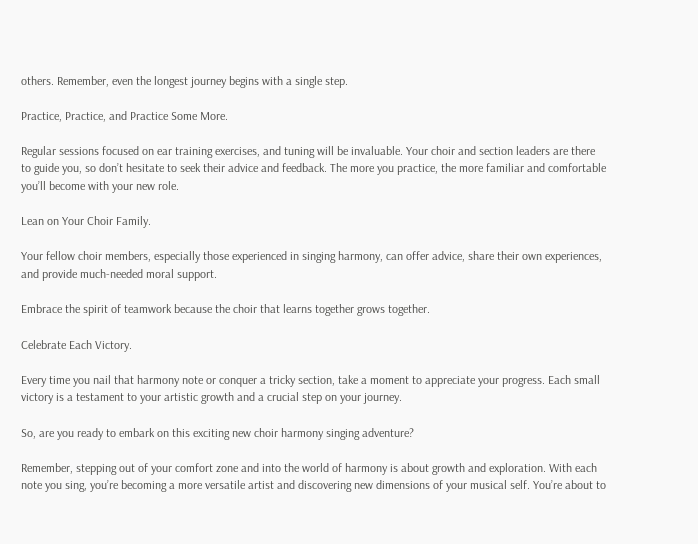others. Remember, even the longest journey begins with a single step.

Practice, Practice, and Practice Some More.

Regular sessions focused on ear training exercises, and tuning will be invaluable. Your choir and section leaders are there to guide you, so don’t hesitate to seek their advice and feedback. The more you practice, the more familiar and comfortable you’ll become with your new role.

Lean on Your Choir Family.

Your fellow choir members, especially those experienced in singing harmony, can offer advice, share their own experiences, and provide much-needed moral support.

Embrace the spirit of teamwork because the choir that learns together grows together.

Celebrate Each Victory.

Every time you nail that harmony note or conquer a tricky section, take a moment to appreciate your progress. Each small victory is a testament to your artistic growth and a crucial step on your journey.

So, are you ready to embark on this exciting new choir harmony singing adventure?

Remember, stepping out of your comfort zone and into the world of harmony is about growth and exploration. With each note you sing, you’re becoming a more versatile artist and discovering new dimensions of your musical self. You’re about to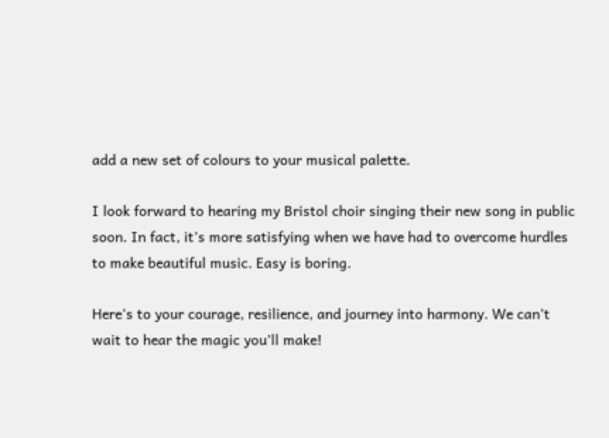add a new set of colours to your musical palette.

I look forward to hearing my Bristol choir singing their new song in public soon. In fact, it’s more satisfying when we have had to overcome hurdles to make beautiful music. Easy is boring.

Here’s to your courage, resilience, and journey into harmony. We can’t wait to hear the magic you’ll make!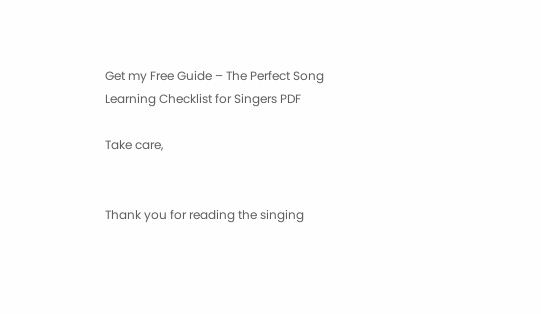Get my Free Guide – The Perfect Song Learning Checklist for Singers PDF

Take care,


Thank you for reading the singing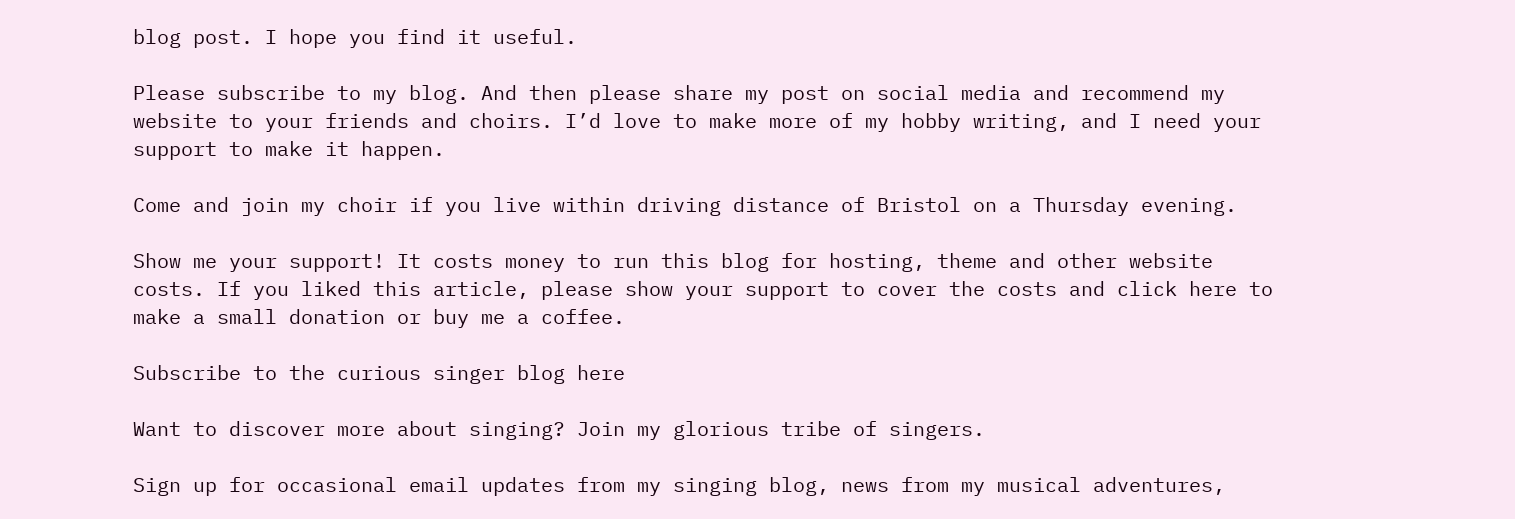blog post. I hope you find it useful.

Please subscribe to my blog. And then please share my post on social media and recommend my website to your friends and choirs. I’d love to make more of my hobby writing, and I need your support to make it happen.

Come and join my choir if you live within driving distance of Bristol on a Thursday evening.

Show me your support! It costs money to run this blog for hosting, theme and other website costs. If you liked this article, please show your support to cover the costs and click here to make a small donation or buy me a coffee.

Subscribe to the curious singer blog here

Want to discover more about singing? Join my glorious tribe of singers.

Sign up for occasional email updates from my singing blog, news from my musical adventures,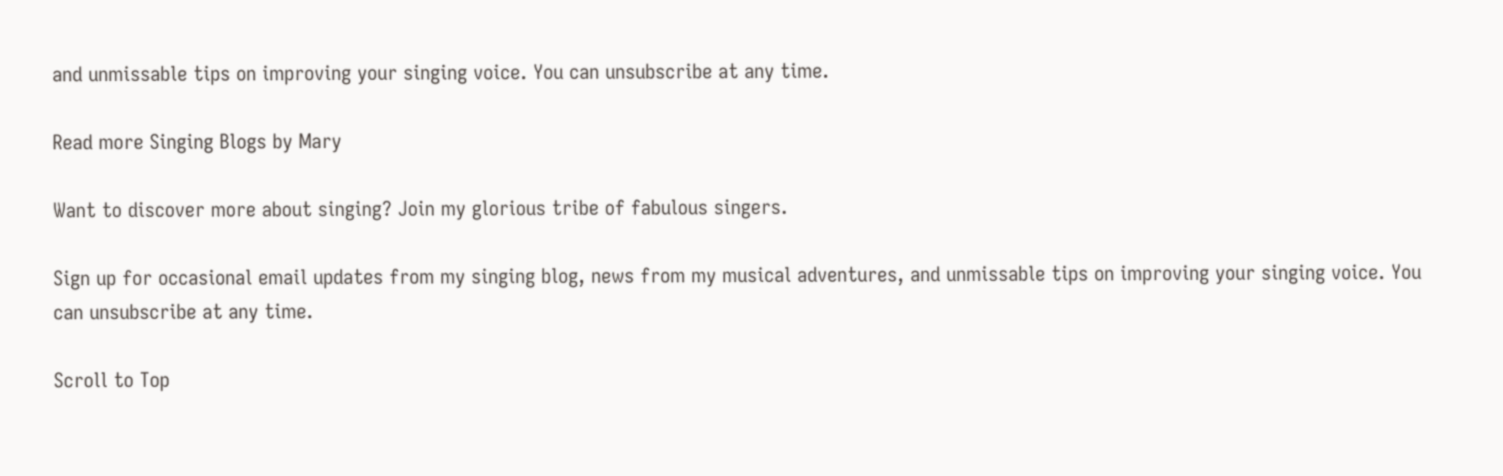and unmissable tips on improving your singing voice. You can unsubscribe at any time.

Read more Singing Blogs by Mary

Want to discover more about singing? Join my glorious tribe of fabulous singers.

Sign up for occasional email updates from my singing blog, news from my musical adventures, and unmissable tips on improving your singing voice. You can unsubscribe at any time.

Scroll to Top